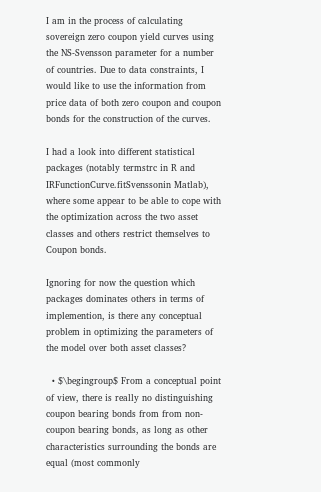I am in the process of calculating sovereign zero coupon yield curves using the NS-Svensson parameter for a number of countries. Due to data constraints, I would like to use the information from price data of both zero coupon and coupon bonds for the construction of the curves.

I had a look into different statistical packages (notably termstrc in R and IRFunctionCurve.fitSvenssonin Matlab), where some appear to be able to cope with the optimization across the two asset classes and others restrict themselves to Coupon bonds.

Ignoring for now the question which packages dominates others in terms of implemention, is there any conceptual problem in optimizing the parameters of the model over both asset classes?

  • $\begingroup$ From a conceptual point of view, there is really no distinguishing coupon bearing bonds from from non-coupon bearing bonds, as long as other characteristics surrounding the bonds are equal (most commonly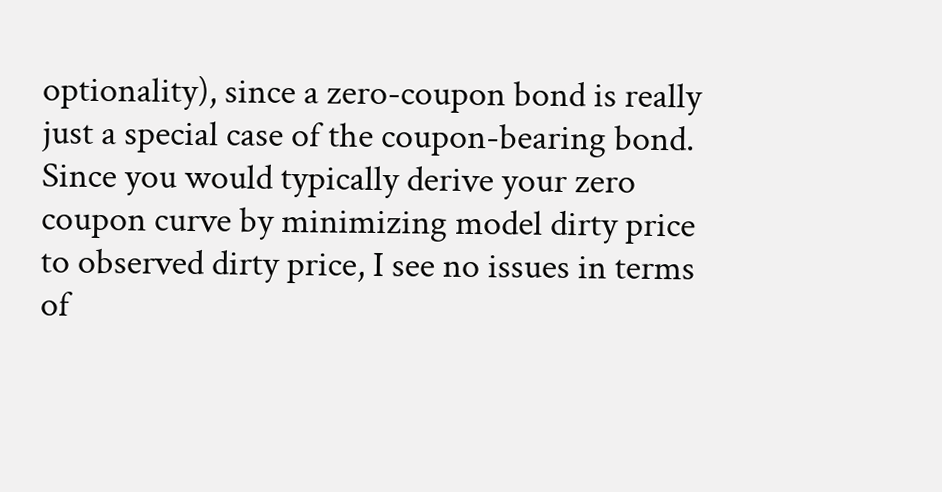optionality), since a zero-coupon bond is really just a special case of the coupon-bearing bond. Since you would typically derive your zero coupon curve by minimizing model dirty price to observed dirty price, I see no issues in terms of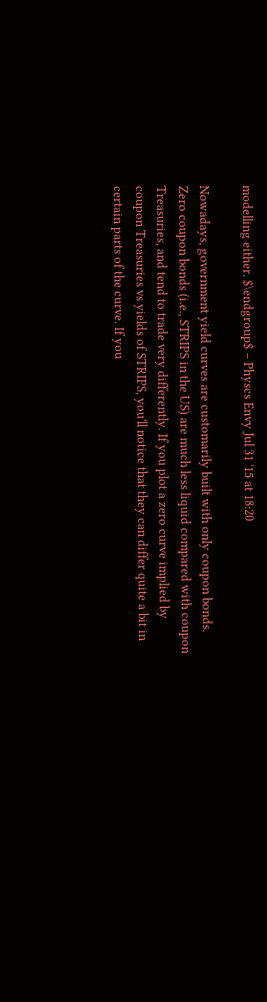modelling either. $\endgroup$ – Physcs Envy Jul 31 '15 at 18:20

Nowadays, government yield curves are customarily built with only coupon bonds. Zero coupon bonds (i.e., STRIPS in the US) are much less liquid compared with coupon Treasuries, and tend to trade very differently. If you plot a zero curve implied by coupon Treasuries vs yields of STRIPS, you'll notice that they can differ quite a bit in certain parts of the curve. If you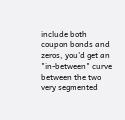include both coupon bonds and zeros, you'd get an "in-between" curve between the two very segmented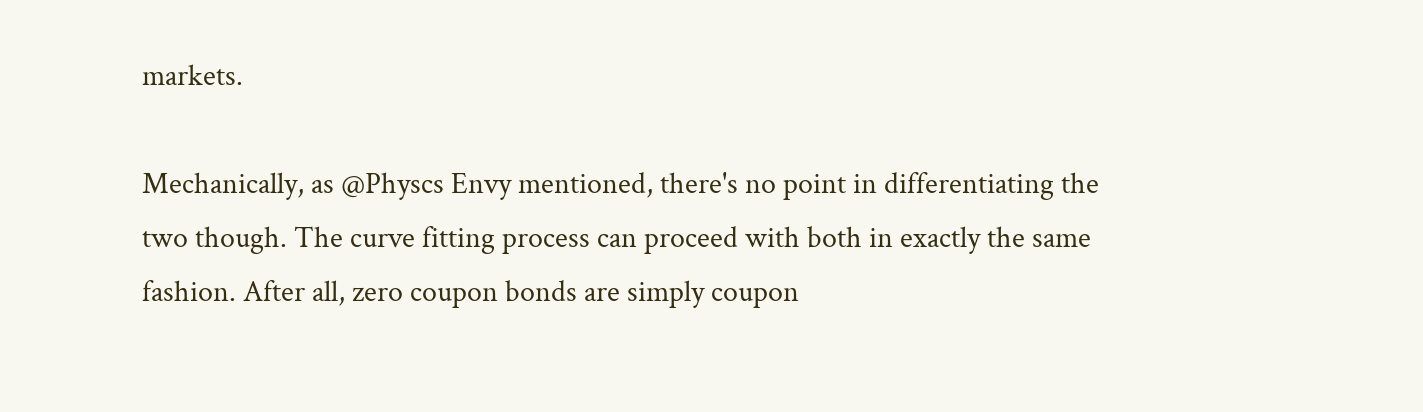markets.

Mechanically, as @Physcs Envy mentioned, there's no point in differentiating the two though. The curve fitting process can proceed with both in exactly the same fashion. After all, zero coupon bonds are simply coupon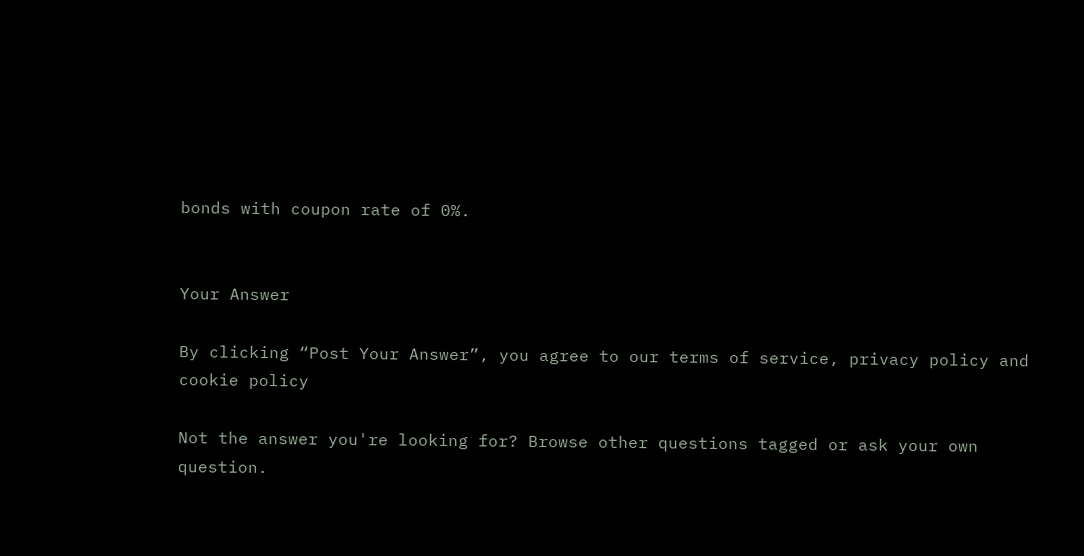bonds with coupon rate of 0%.


Your Answer

By clicking “Post Your Answer”, you agree to our terms of service, privacy policy and cookie policy

Not the answer you're looking for? Browse other questions tagged or ask your own question.